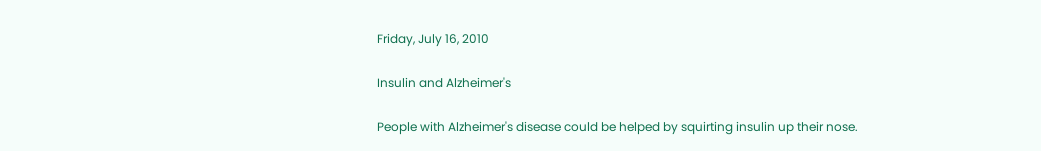Friday, July 16, 2010

Insulin and Alzheimer's

People with Alzheimer's disease could be helped by squirting insulin up their nose.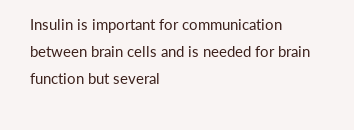Insulin is important for communication between brain cells and is needed for brain function but several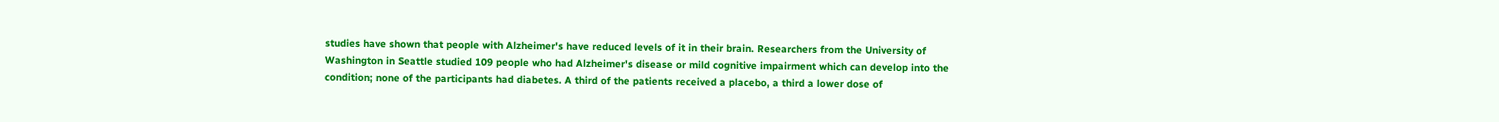studies have shown that people with Alzheimer's have reduced levels of it in their brain. Researchers from the University of Washington in Seattle studied 109 people who had Alzheimer's disease or mild cognitive impairment which can develop into the condition; none of the participants had diabetes. A third of the patients received a placebo, a third a lower dose of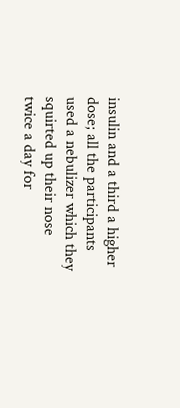insulin and a third a higher dose; all the participants used a nebulizer which they squirted up their nose twice a day for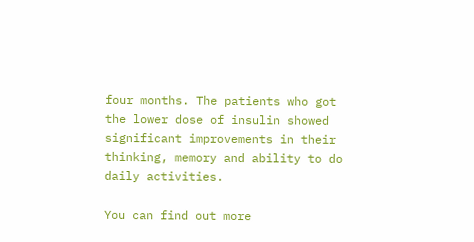four months. The patients who got the lower dose of insulin showed significant improvements in their thinking, memory and ability to do daily activities.

You can find out more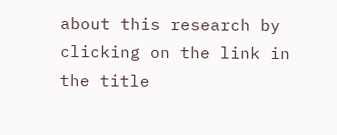about this research by clicking on the link in the title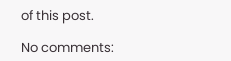of this post.

No comments: